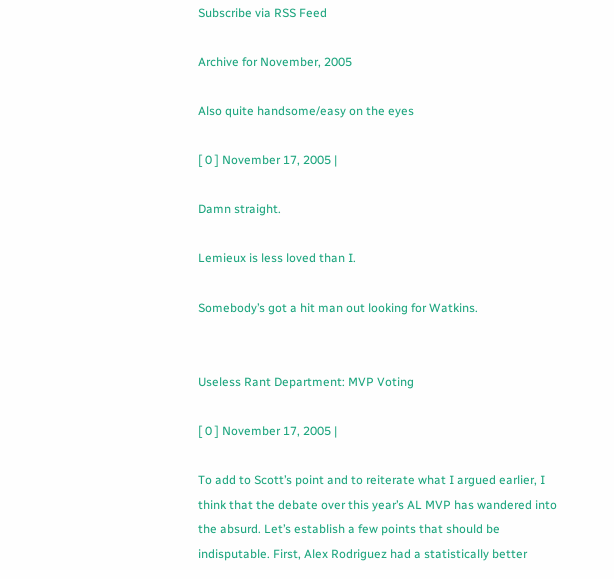Subscribe via RSS Feed

Archive for November, 2005

Also quite handsome/easy on the eyes

[ 0 ] November 17, 2005 |

Damn straight.

Lemieux is less loved than I.

Somebody’s got a hit man out looking for Watkins.


Useless Rant Department: MVP Voting

[ 0 ] November 17, 2005 |

To add to Scott’s point and to reiterate what I argued earlier, I think that the debate over this year’s AL MVP has wandered into the absurd. Let’s establish a few points that should be indisputable. First, Alex Rodriguez had a statistically better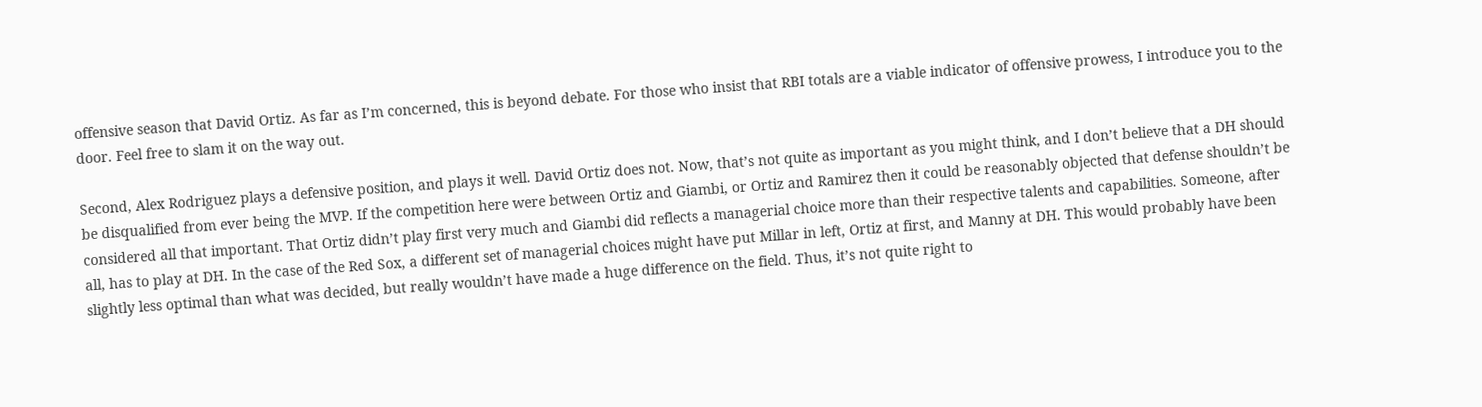offensive season that David Ortiz. As far as I’m concerned, this is beyond debate. For those who insist that RBI totals are a viable indicator of offensive prowess, I introduce you to the door. Feel free to slam it on the way out.

Second, Alex Rodriguez plays a defensive position, and plays it well. David Ortiz does not. Now, that’s not quite as important as you might think, and I don’t believe that a DH should be disqualified from ever being the MVP. If the competition here were between Ortiz and Giambi, or Ortiz and Ramirez then it could be reasonably objected that defense shouldn’t be considered all that important. That Ortiz didn’t play first very much and Giambi did reflects a managerial choice more than their respective talents and capabilities. Someone, after all, has to play at DH. In the case of the Red Sox, a different set of managerial choices might have put Millar in left, Ortiz at first, and Manny at DH. This would probably have been slightly less optimal than what was decided, but really wouldn’t have made a huge difference on the field. Thus, it’s not quite right to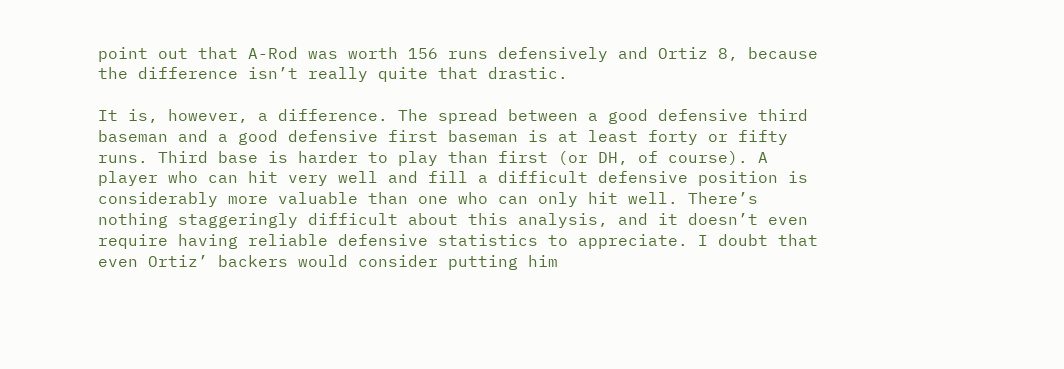point out that A-Rod was worth 156 runs defensively and Ortiz 8, because the difference isn’t really quite that drastic.

It is, however, a difference. The spread between a good defensive third baseman and a good defensive first baseman is at least forty or fifty runs. Third base is harder to play than first (or DH, of course). A player who can hit very well and fill a difficult defensive position is considerably more valuable than one who can only hit well. There’s nothing staggeringly difficult about this analysis, and it doesn’t even require having reliable defensive statistics to appreciate. I doubt that even Ortiz’ backers would consider putting him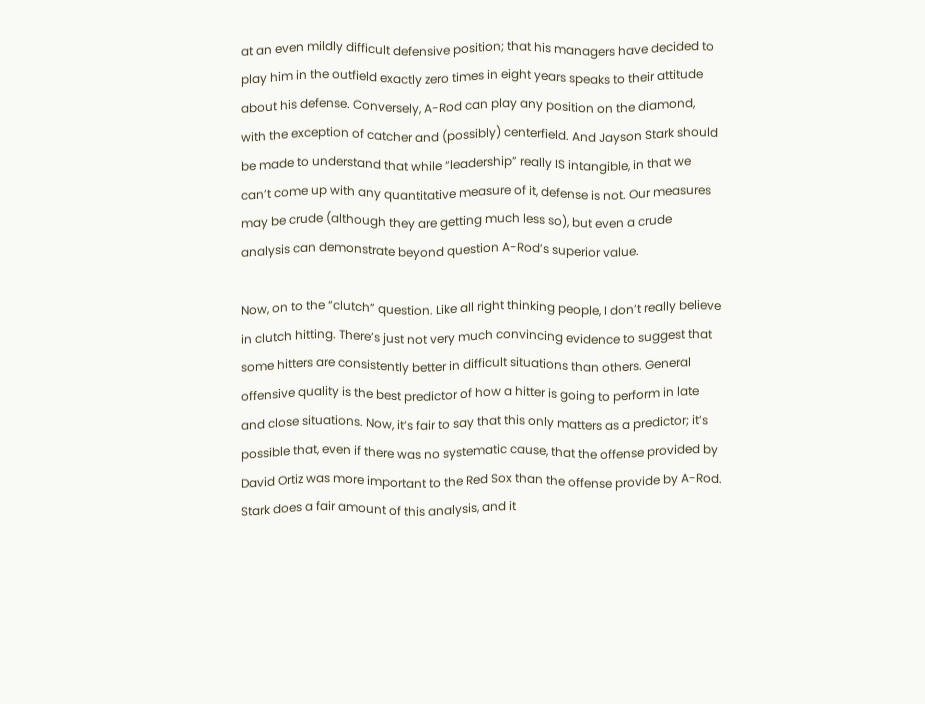at an even mildly difficult defensive position; that his managers have decided to play him in the outfield exactly zero times in eight years speaks to their attitude about his defense. Conversely, A-Rod can play any position on the diamond, with the exception of catcher and (possibly) centerfield. And Jayson Stark should be made to understand that while “leadership” really IS intangible, in that we can’t come up with any quantitative measure of it, defense is not. Our measures may be crude (although they are getting much less so), but even a crude analysis can demonstrate beyond question A-Rod’s superior value.

Now, on to the “clutch” question. Like all right thinking people, I don’t really believe in clutch hitting. There’s just not very much convincing evidence to suggest that some hitters are consistently better in difficult situations than others. General offensive quality is the best predictor of how a hitter is going to perform in late and close situations. Now, it’s fair to say that this only matters as a predictor; it’s possible that, even if there was no systematic cause, that the offense provided by David Ortiz was more important to the Red Sox than the offense provide by A-Rod. Stark does a fair amount of this analysis, and it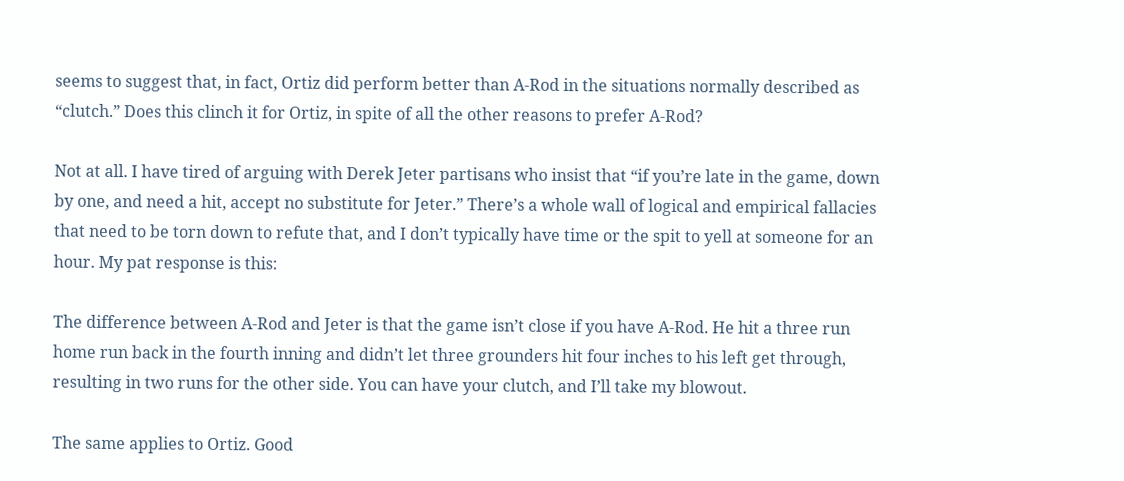seems to suggest that, in fact, Ortiz did perform better than A-Rod in the situations normally described as “clutch.” Does this clinch it for Ortiz, in spite of all the other reasons to prefer A-Rod?

Not at all. I have tired of arguing with Derek Jeter partisans who insist that “if you’re late in the game, down by one, and need a hit, accept no substitute for Jeter.” There’s a whole wall of logical and empirical fallacies that need to be torn down to refute that, and I don’t typically have time or the spit to yell at someone for an hour. My pat response is this:

The difference between A-Rod and Jeter is that the game isn’t close if you have A-Rod. He hit a three run home run back in the fourth inning and didn’t let three grounders hit four inches to his left get through, resulting in two runs for the other side. You can have your clutch, and I’ll take my blowout.

The same applies to Ortiz. Good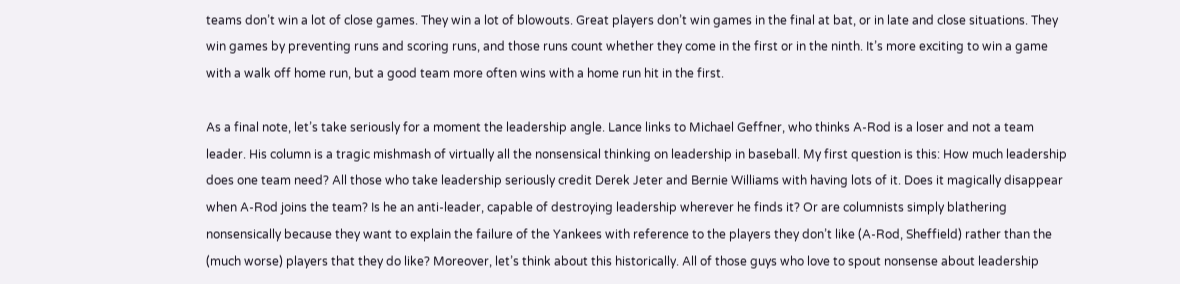teams don’t win a lot of close games. They win a lot of blowouts. Great players don’t win games in the final at bat, or in late and close situations. They win games by preventing runs and scoring runs, and those runs count whether they come in the first or in the ninth. It’s more exciting to win a game with a walk off home run, but a good team more often wins with a home run hit in the first.

As a final note, let’s take seriously for a moment the leadership angle. Lance links to Michael Geffner, who thinks A-Rod is a loser and not a team leader. His column is a tragic mishmash of virtually all the nonsensical thinking on leadership in baseball. My first question is this: How much leadership does one team need? All those who take leadership seriously credit Derek Jeter and Bernie Williams with having lots of it. Does it magically disappear when A-Rod joins the team? Is he an anti-leader, capable of destroying leadership wherever he finds it? Or are columnists simply blathering nonsensically because they want to explain the failure of the Yankees with reference to the players they don’t like (A-Rod, Sheffield) rather than the (much worse) players that they do like? Moreover, let’s think about this historically. All of those guys who love to spout nonsense about leadership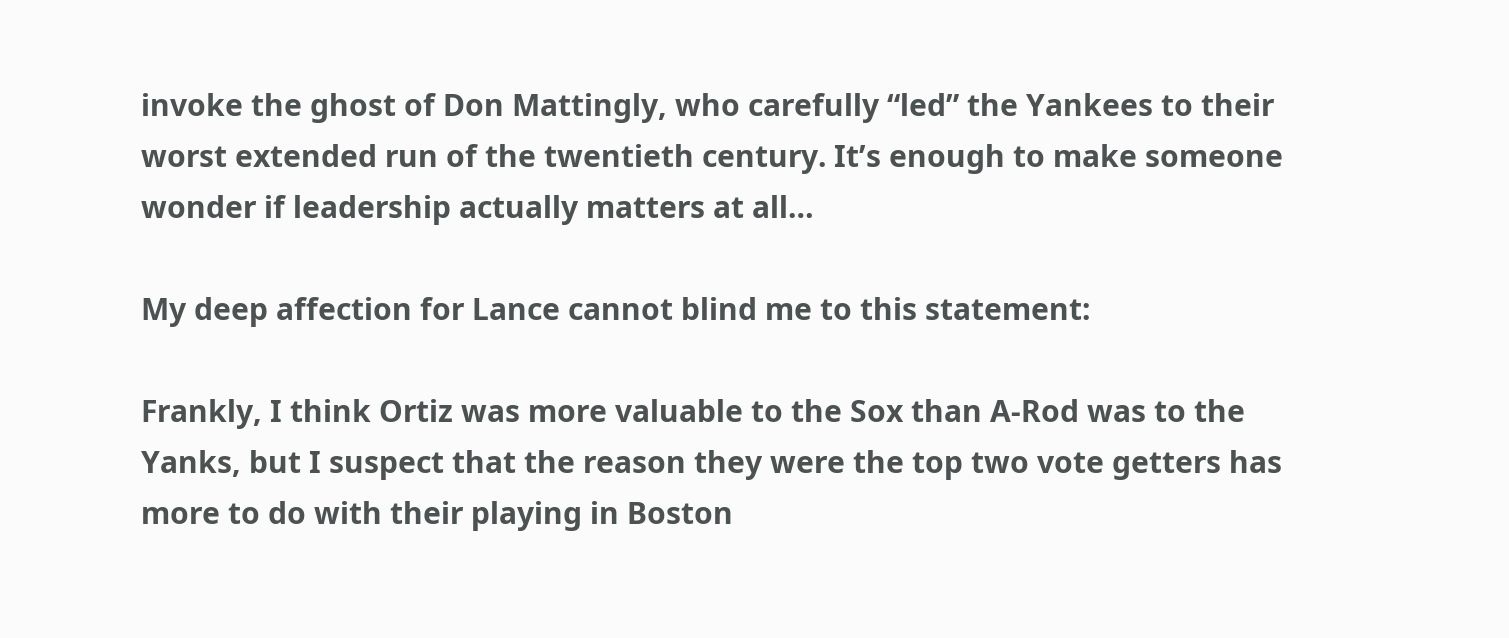invoke the ghost of Don Mattingly, who carefully “led” the Yankees to their worst extended run of the twentieth century. It’s enough to make someone wonder if leadership actually matters at all…

My deep affection for Lance cannot blind me to this statement:

Frankly, I think Ortiz was more valuable to the Sox than A-Rod was to the Yanks, but I suspect that the reason they were the top two vote getters has more to do with their playing in Boston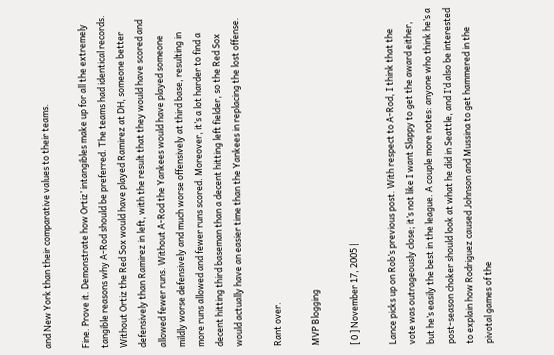and New York than their comparative values to their teams.

Fine. Prove it. Demonstrate how Ortiz’ intangibles make up for all the extremely tangible reasons why A-Rod should be preferred. The teams had identical records. Without Ortiz the Red Sox would have played Ramirez at DH, someone better defensively than Ramirez in left, with the result that they would have scored and allowed fewer runs. Without A-Rod the Yankees would have played someone mildly worse defensively and much worse offensively at third base, resulting in more runs allowed and fewer runs scored. Moreover, it’s a lot harder to find a decent hitting third baseman than a decent hitting left fielder, so the Red Sox would actually have an easier time than the Yankees in replacing the lost offense.

Rant over.

MVP Blogging

[ 0 ] November 17, 2005 |

Lance picks up on Rob’s previous post. With respect to A-Rod, I think that the vote was outrageously close; it’s not like I want Slappy to get the award either, but he’s easily the best in the league. A couple more notes: anyone who think he’s a post-season choker should look at what he did in Seattle, and I’d also be interested to explain how Rodriguez caused Johnson and Mussina to get hammered in the pivotal games of the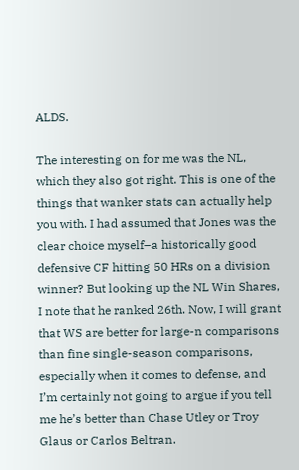ALDS.

The interesting on for me was the NL, which they also got right. This is one of the things that wanker stats can actually help you with. I had assumed that Jones was the clear choice myself–a historically good defensive CF hitting 50 HRs on a division winner? But looking up the NL Win Shares, I note that he ranked 26th. Now, I will grant that WS are better for large-n comparisons than fine single-season comparisons, especially when it comes to defense, and I’m certainly not going to argue if you tell me he’s better than Chase Utley or Troy Glaus or Carlos Beltran.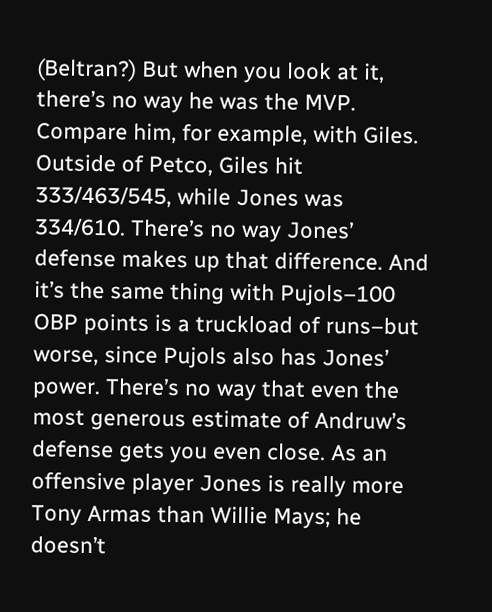(Beltran?) But when you look at it, there’s no way he was the MVP. Compare him, for example, with Giles. Outside of Petco, Giles hit 333/463/545, while Jones was 334/610. There’s no way Jones’ defense makes up that difference. And it’s the same thing with Pujols–100 OBP points is a truckload of runs–but worse, since Pujols also has Jones’ power. There’s no way that even the most generous estimate of Andruw’s defense gets you even close. As an offensive player Jones is really more Tony Armas than Willie Mays; he doesn’t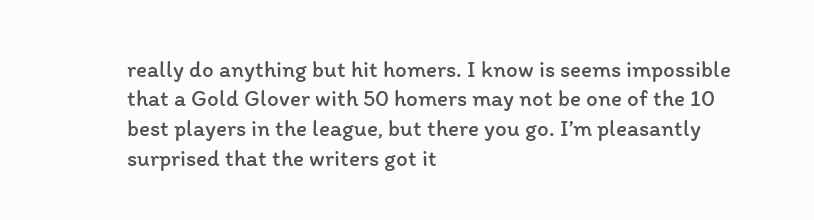really do anything but hit homers. I know is seems impossible that a Gold Glover with 50 homers may not be one of the 10 best players in the league, but there you go. I’m pleasantly surprised that the writers got it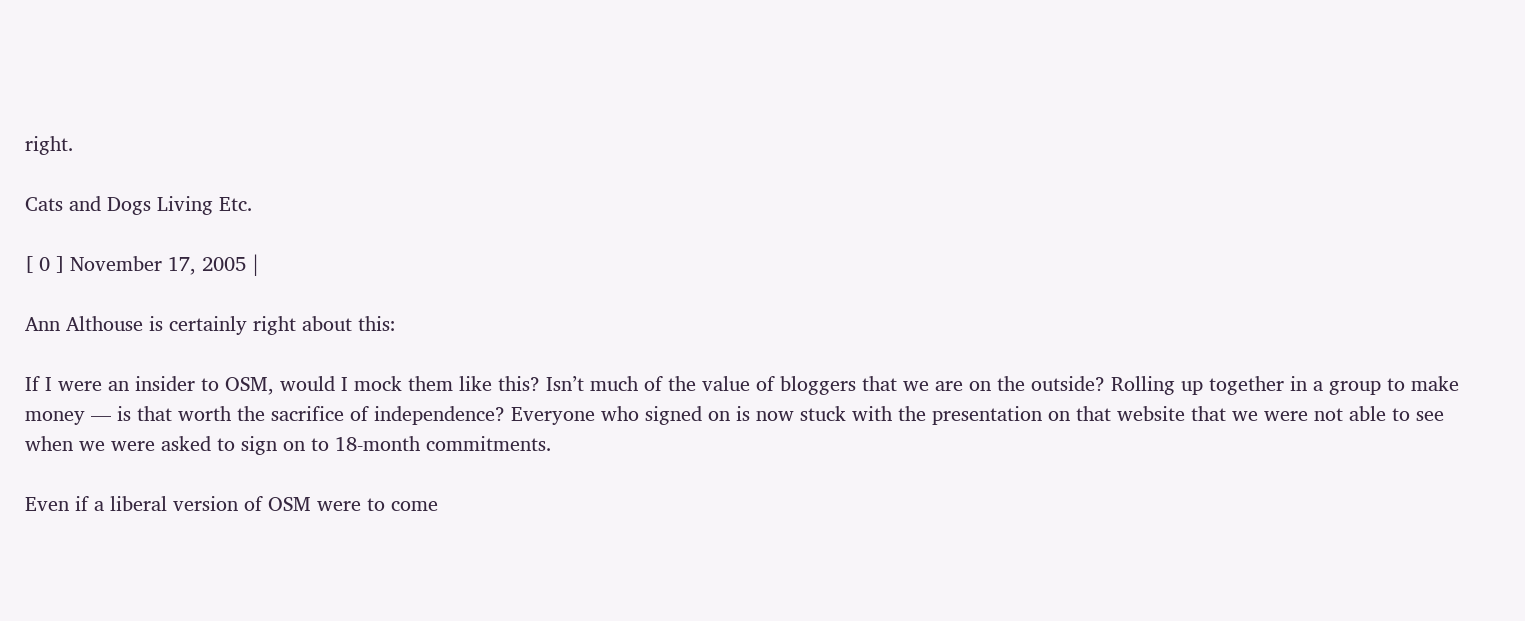right.

Cats and Dogs Living Etc.

[ 0 ] November 17, 2005 |

Ann Althouse is certainly right about this:

If I were an insider to OSM, would I mock them like this? Isn’t much of the value of bloggers that we are on the outside? Rolling up together in a group to make money — is that worth the sacrifice of independence? Everyone who signed on is now stuck with the presentation on that website that we were not able to see when we were asked to sign on to 18-month commitments.

Even if a liberal version of OSM were to come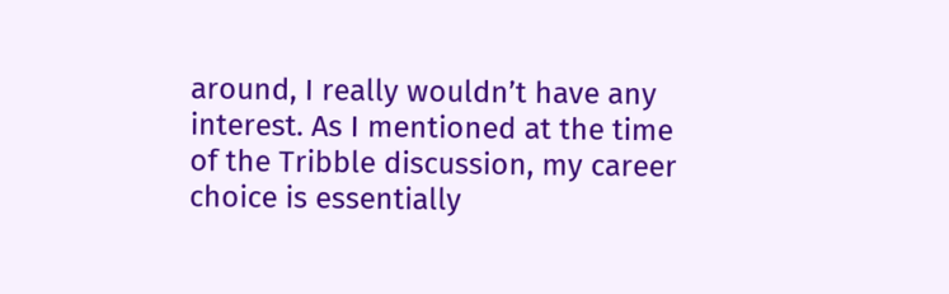around, I really wouldn’t have any interest. As I mentioned at the time of the Tribble discussion, my career choice is essentially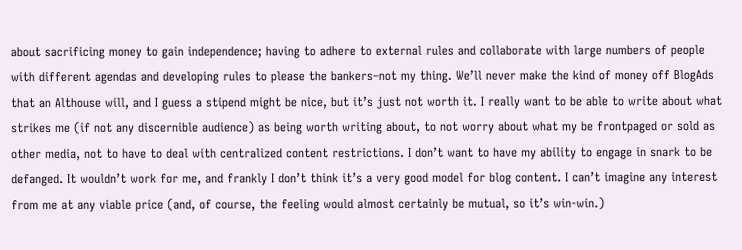about sacrificing money to gain independence; having to adhere to external rules and collaborate with large numbers of people with different agendas and developing rules to please the bankers–not my thing. We’ll never make the kind of money off BlogAds that an Althouse will, and I guess a stipend might be nice, but it’s just not worth it. I really want to be able to write about what strikes me (if not any discernible audience) as being worth writing about, to not worry about what my be frontpaged or sold as other media, not to have to deal with centralized content restrictions. I don’t want to have my ability to engage in snark to be defanged. It wouldn’t work for me, and frankly I don’t think it’s a very good model for blog content. I can’t imagine any interest from me at any viable price (and, of course, the feeling would almost certainly be mutual, so it’s win-win.)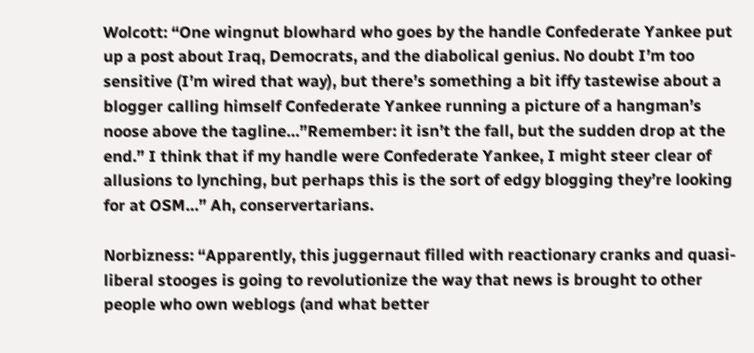Wolcott: “One wingnut blowhard who goes by the handle Confederate Yankee put up a post about Iraq, Democrats, and the diabolical genius. No doubt I’m too sensitive (I’m wired that way), but there’s something a bit iffy tastewise about a blogger calling himself Confederate Yankee running a picture of a hangman’s noose above the tagline…”Remember: it isn’t the fall, but the sudden drop at the end.” I think that if my handle were Confederate Yankee, I might steer clear of allusions to lynching, but perhaps this is the sort of edgy blogging they’re looking for at OSM…” Ah, conservertarians.

Norbizness: “Apparently, this juggernaut filled with reactionary cranks and quasi-liberal stooges is going to revolutionize the way that news is brought to other people who own weblogs (and what better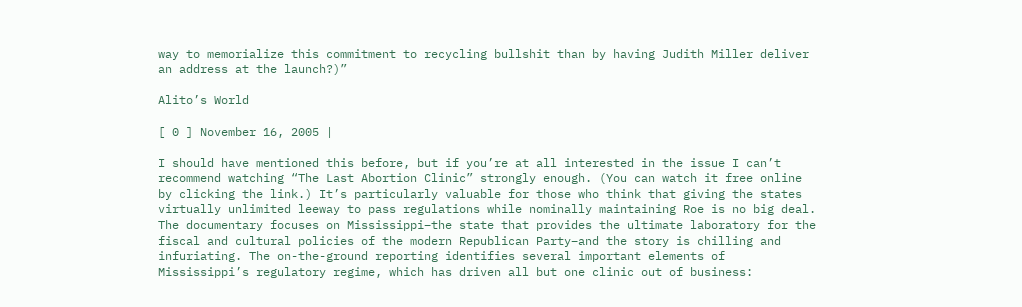way to memorialize this commitment to recycling bullshit than by having Judith Miller deliver an address at the launch?)”

Alito’s World

[ 0 ] November 16, 2005 |

I should have mentioned this before, but if you’re at all interested in the issue I can’t recommend watching “The Last Abortion Clinic” strongly enough. (You can watch it free online by clicking the link.) It’s particularly valuable for those who think that giving the states virtually unlimited leeway to pass regulations while nominally maintaining Roe is no big deal. The documentary focuses on Mississippi–the state that provides the ultimate laboratory for the fiscal and cultural policies of the modern Republican Party–and the story is chilling and infuriating. The on-the-ground reporting identifies several important elements of Mississippi’s regulatory regime, which has driven all but one clinic out of business: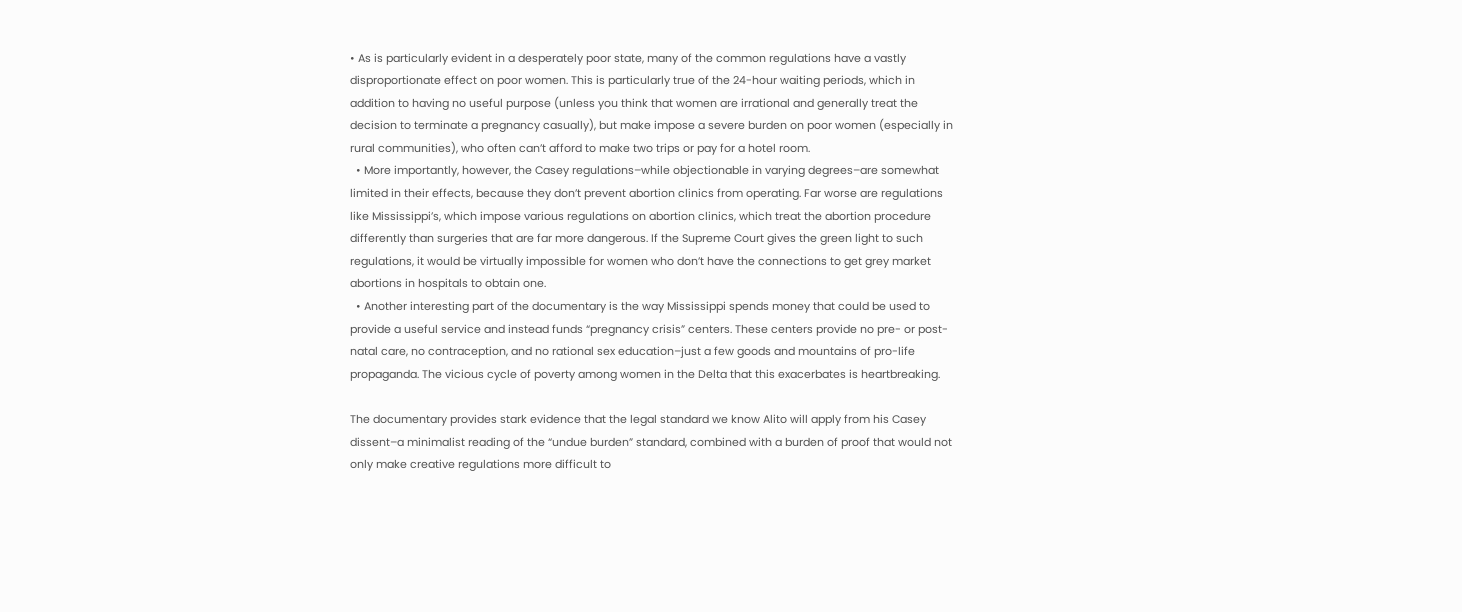• As is particularly evident in a desperately poor state, many of the common regulations have a vastly disproportionate effect on poor women. This is particularly true of the 24-hour waiting periods, which in addition to having no useful purpose (unless you think that women are irrational and generally treat the decision to terminate a pregnancy casually), but make impose a severe burden on poor women (especially in rural communities), who often can’t afford to make two trips or pay for a hotel room.
  • More importantly, however, the Casey regulations–while objectionable in varying degrees–are somewhat limited in their effects, because they don’t prevent abortion clinics from operating. Far worse are regulations like Mississippi’s, which impose various regulations on abortion clinics, which treat the abortion procedure differently than surgeries that are far more dangerous. If the Supreme Court gives the green light to such regulations, it would be virtually impossible for women who don’t have the connections to get grey market abortions in hospitals to obtain one.
  • Another interesting part of the documentary is the way Mississippi spends money that could be used to provide a useful service and instead funds “pregnancy crisis” centers. These centers provide no pre- or post- natal care, no contraception, and no rational sex education–just a few goods and mountains of pro-life propaganda. The vicious cycle of poverty among women in the Delta that this exacerbates is heartbreaking.

The documentary provides stark evidence that the legal standard we know Alito will apply from his Casey dissent–a minimalist reading of the “undue burden” standard, combined with a burden of proof that would not only make creative regulations more difficult to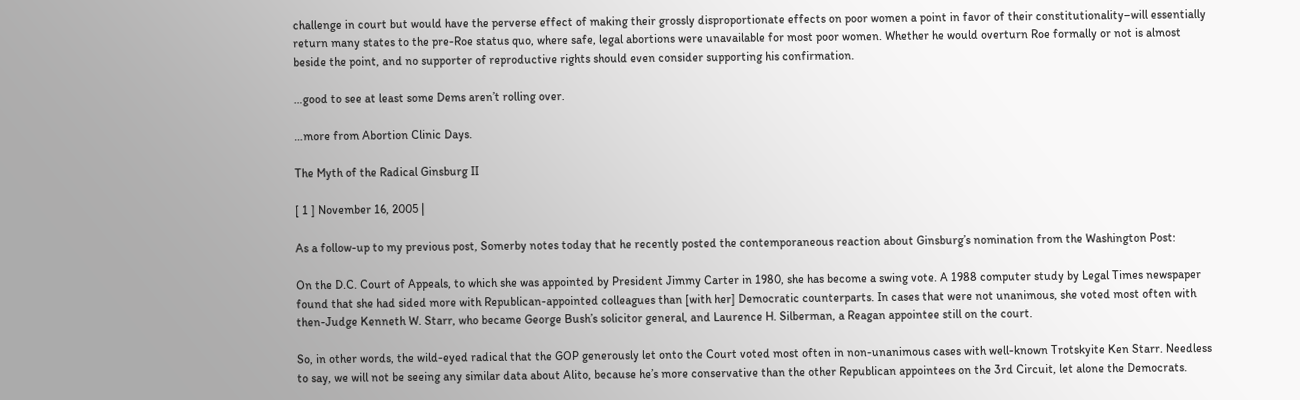challenge in court but would have the perverse effect of making their grossly disproportionate effects on poor women a point in favor of their constitutionality–will essentially return many states to the pre-Roe status quo, where safe, legal abortions were unavailable for most poor women. Whether he would overturn Roe formally or not is almost beside the point, and no supporter of reproductive rights should even consider supporting his confirmation.

…good to see at least some Dems aren’t rolling over.

…more from Abortion Clinic Days.

The Myth of the Radical Ginsburg II

[ 1 ] November 16, 2005 |

As a follow-up to my previous post, Somerby notes today that he recently posted the contemporaneous reaction about Ginsburg’s nomination from the Washington Post:

On the D.C. Court of Appeals, to which she was appointed by President Jimmy Carter in 1980, she has become a swing vote. A 1988 computer study by Legal Times newspaper found that she had sided more with Republican-appointed colleagues than [with her] Democratic counterparts. In cases that were not unanimous, she voted most often with then-Judge Kenneth W. Starr, who became George Bush’s solicitor general, and Laurence H. Silberman, a Reagan appointee still on the court.

So, in other words, the wild-eyed radical that the GOP generously let onto the Court voted most often in non-unanimous cases with well-known Trotskyite Ken Starr. Needless to say, we will not be seeing any similar data about Alito, because he’s more conservative than the other Republican appointees on the 3rd Circuit, let alone the Democrats.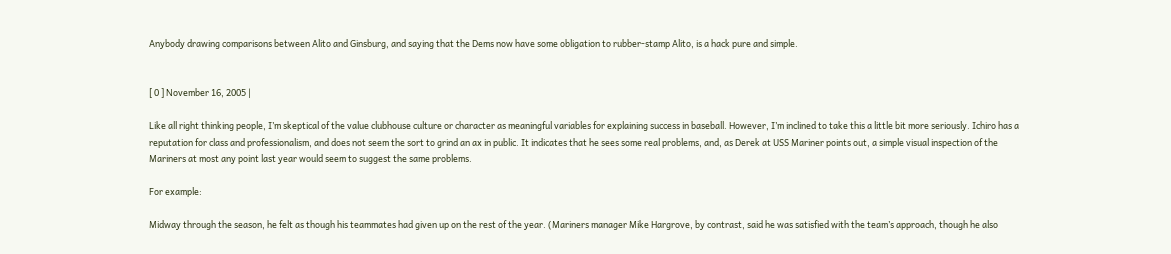Anybody drawing comparisons between Alito and Ginsburg, and saying that the Dems now have some obligation to rubber-stamp Alito, is a hack pure and simple.


[ 0 ] November 16, 2005 |

Like all right thinking people, I’m skeptical of the value clubhouse culture or character as meaningful variables for explaining success in baseball. However, I’m inclined to take this a little bit more seriously. Ichiro has a reputation for class and professionalism, and does not seem the sort to grind an ax in public. It indicates that he sees some real problems, and, as Derek at USS Mariner points out, a simple visual inspection of the Mariners at most any point last year would seem to suggest the same problems.

For example:

Midway through the season, he felt as though his teammates had given up on the rest of the year. (Mariners manager Mike Hargrove, by contrast, said he was satisfied with the team’s approach, though he also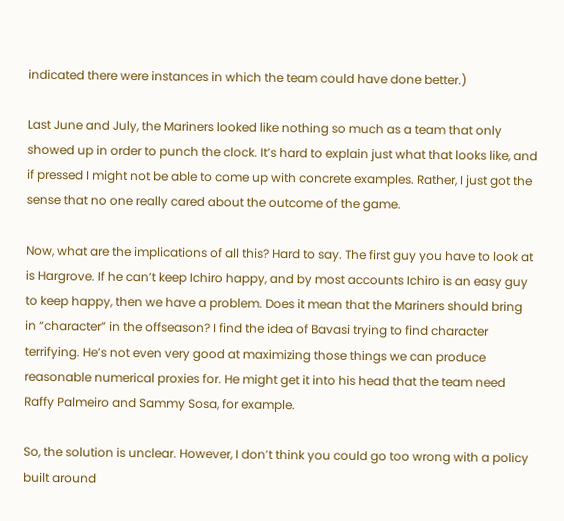indicated there were instances in which the team could have done better.)

Last June and July, the Mariners looked like nothing so much as a team that only showed up in order to punch the clock. It’s hard to explain just what that looks like, and if pressed I might not be able to come up with concrete examples. Rather, I just got the sense that no one really cared about the outcome of the game.

Now, what are the implications of all this? Hard to say. The first guy you have to look at is Hargrove. If he can’t keep Ichiro happy, and by most accounts Ichiro is an easy guy to keep happy, then we have a problem. Does it mean that the Mariners should bring in “character” in the offseason? I find the idea of Bavasi trying to find character terrifying. He’s not even very good at maximizing those things we can produce reasonable numerical proxies for. He might get it into his head that the team need Raffy Palmeiro and Sammy Sosa, for example.

So, the solution is unclear. However, I don’t think you could go too wrong with a policy built around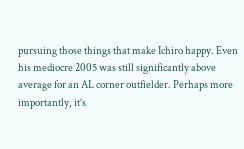pursuing those things that make Ichiro happy. Even his mediocre 2005 was still significantly above average for an AL corner outfielder. Perhaps more importantly, it’s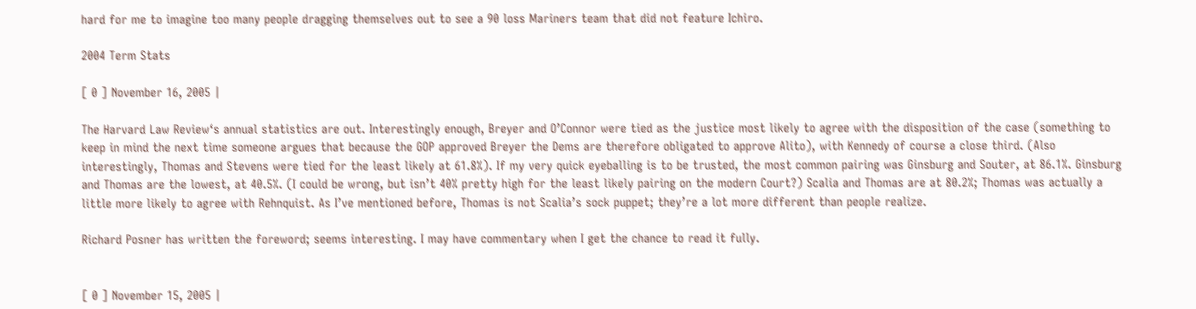hard for me to imagine too many people dragging themselves out to see a 90 loss Mariners team that did not feature Ichiro.

2004 Term Stats

[ 0 ] November 16, 2005 |

The Harvard Law Review‘s annual statistics are out. Interestingly enough, Breyer and O’Connor were tied as the justice most likely to agree with the disposition of the case (something to keep in mind the next time someone argues that because the GOP approved Breyer the Dems are therefore obligated to approve Alito), with Kennedy of course a close third. (Also interestingly, Thomas and Stevens were tied for the least likely at 61.8%). If my very quick eyeballing is to be trusted, the most common pairing was Ginsburg and Souter, at 86.1%. Ginsburg and Thomas are the lowest, at 40.5%. (I could be wrong, but isn’t 40% pretty high for the least likely pairing on the modern Court?) Scalia and Thomas are at 80.2%; Thomas was actually a little more likely to agree with Rehnquist. As I’ve mentioned before, Thomas is not Scalia’s sock puppet; they’re a lot more different than people realize.

Richard Posner has written the foreword; seems interesting. I may have commentary when I get the chance to read it fully.


[ 0 ] November 15, 2005 |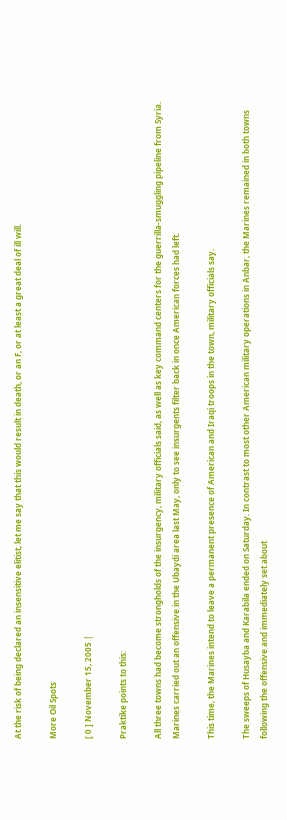At the risk of being declared an insensitive elitist, let me say that this would result in death, or an F, or at least a great deal of ill will.

More Oil Spots

[ 0 ] November 15, 2005 |

Praktike points to this:

All three towns had become strongholds of the insurgency, military officials said, as well as key command centers for the guerrilla-smuggling pipeline from Syria. Marines carried out an offensive in the Ubaydi area last May, only to see insurgents filter back in once American forces had left.

This time, the Marines intend to leave a permanent presence of American and Iraqi troops in the town, military officials say.

The sweeps of Husayba and Karabila ended on Saturday. In contrast to most other American military operations in Anbar, the Marines remained in both towns following the offensive and immediately set about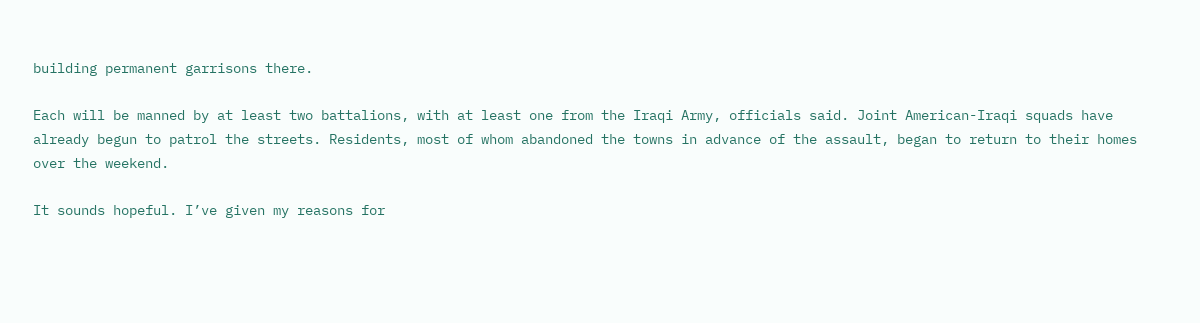building permanent garrisons there.

Each will be manned by at least two battalions, with at least one from the Iraqi Army, officials said. Joint American-Iraqi squads have already begun to patrol the streets. Residents, most of whom abandoned the towns in advance of the assault, began to return to their homes over the weekend.

It sounds hopeful. I’ve given my reasons for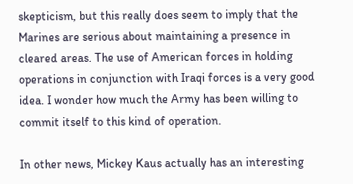skepticism, but this really does seem to imply that the Marines are serious about maintaining a presence in cleared areas. The use of American forces in holding operations in conjunction with Iraqi forces is a very good idea. I wonder how much the Army has been willing to commit itself to this kind of operation.

In other news, Mickey Kaus actually has an interesting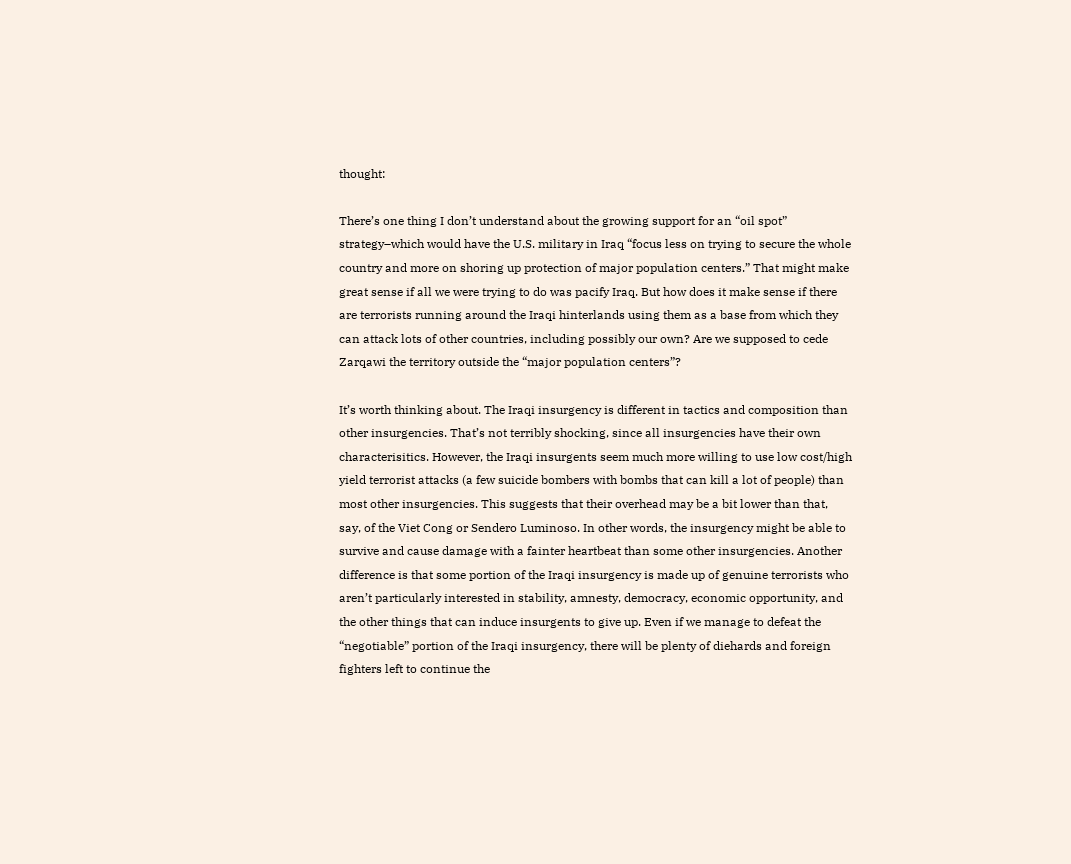thought:

There’s one thing I don’t understand about the growing support for an “oil spot” strategy–which would have the U.S. military in Iraq “focus less on trying to secure the whole country and more on shoring up protection of major population centers.” That might make great sense if all we were trying to do was pacify Iraq. But how does it make sense if there are terrorists running around the Iraqi hinterlands using them as a base from which they can attack lots of other countries, including possibly our own? Are we supposed to cede Zarqawi the territory outside the “major population centers”?

It’s worth thinking about. The Iraqi insurgency is different in tactics and composition than other insurgencies. That’s not terribly shocking, since all insurgencies have their own characterisitics. However, the Iraqi insurgents seem much more willing to use low cost/high yield terrorist attacks (a few suicide bombers with bombs that can kill a lot of people) than most other insurgencies. This suggests that their overhead may be a bit lower than that, say, of the Viet Cong or Sendero Luminoso. In other words, the insurgency might be able to survive and cause damage with a fainter heartbeat than some other insurgencies. Another difference is that some portion of the Iraqi insurgency is made up of genuine terrorists who aren’t particularly interested in stability, amnesty, democracy, economic opportunity, and the other things that can induce insurgents to give up. Even if we manage to defeat the “negotiable” portion of the Iraqi insurgency, there will be plenty of diehards and foreign fighters left to continue the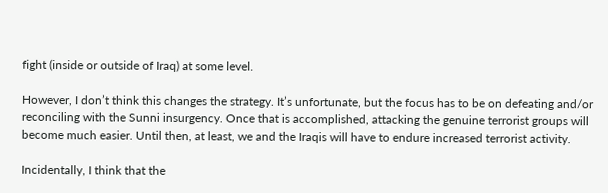fight (inside or outside of Iraq) at some level.

However, I don’t think this changes the strategy. It’s unfortunate, but the focus has to be on defeating and/or reconciling with the Sunni insurgency. Once that is accomplished, attacking the genuine terrorist groups will become much easier. Until then, at least, we and the Iraqis will have to endure increased terrorist activity.

Incidentally, I think that the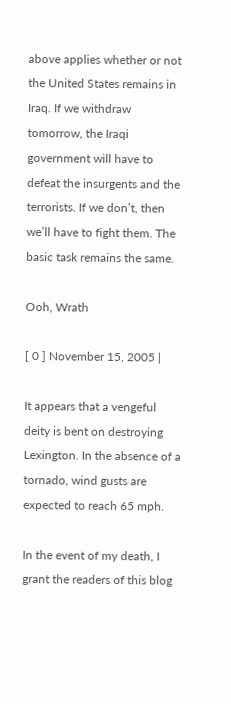above applies whether or not the United States remains in Iraq. If we withdraw tomorrow, the Iraqi government will have to defeat the insurgents and the terrorists. If we don’t, then we’ll have to fight them. The basic task remains the same.

Ooh, Wrath

[ 0 ] November 15, 2005 |

It appears that a vengeful deity is bent on destroying Lexington. In the absence of a tornado, wind gusts are expected to reach 65 mph.

In the event of my death, I grant the readers of this blog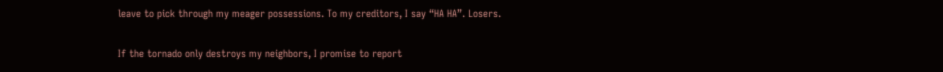leave to pick through my meager possessions. To my creditors, I say “HA HA”. Losers.

If the tornado only destroys my neighbors, I promise to report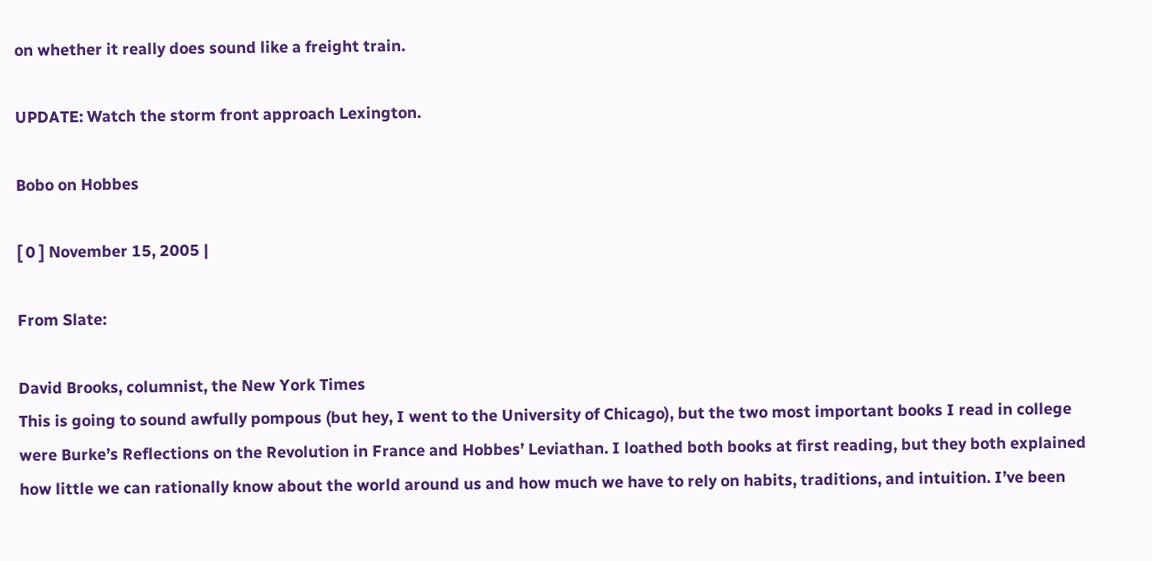on whether it really does sound like a freight train.

UPDATE: Watch the storm front approach Lexington.

Bobo on Hobbes

[ 0 ] November 15, 2005 |

From Slate:

David Brooks, columnist, the New York Times
This is going to sound awfully pompous (but hey, I went to the University of Chicago), but the two most important books I read in college were Burke’s Reflections on the Revolution in France and Hobbes’ Leviathan. I loathed both books at first reading, but they both explained how little we can rationally know about the world around us and how much we have to rely on habits, traditions, and intuition. I’ve been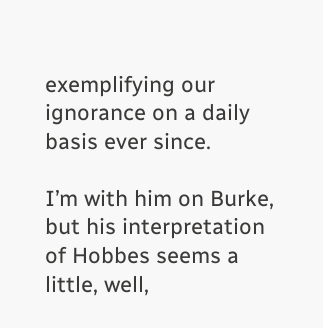exemplifying our ignorance on a daily basis ever since.

I’m with him on Burke, but his interpretation of Hobbes seems a little, well,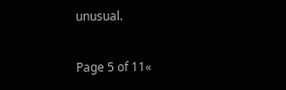unusual.

Page 5 of 11«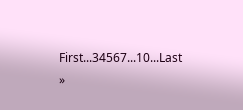First...34567...10...Last »